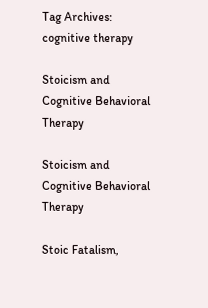Tag Archives: cognitive therapy

Stoicism and Cognitive Behavioral Therapy

Stoicism and Cognitive Behavioral Therapy

Stoic Fatalism,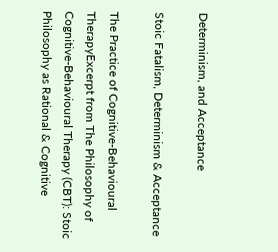Determinism, and Acceptance

Stoic Fatalism, Determinism & Acceptance

The Practice of Cognitive-Behavioural TherapyExcerpt from The Philosophy of Cognitive-Behavioural Therapy (CBT): Stoic Philosophy as Rational & Cognitive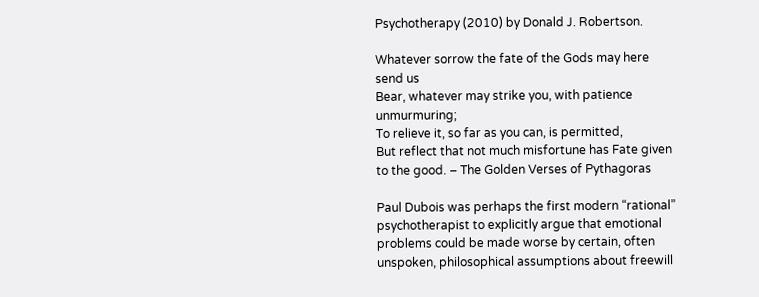Psychotherapy (2010) by Donald J. Robertson.

Whatever sorrow the fate of the Gods may here send us
Bear, whatever may strike you, with patience unmurmuring;
To relieve it, so far as you can, is permitted,
But reflect that not much misfortune has Fate given to the good. – The Golden Verses of Pythagoras

Paul Dubois was perhaps the first modern “rational” psychotherapist to explicitly argue that emotional problems could be made worse by certain, often unspoken, philosophical assumptions about freewill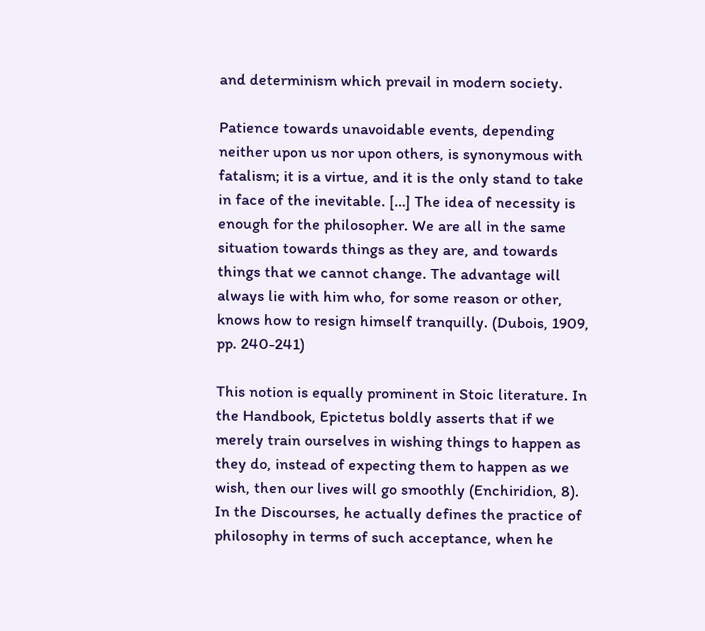and determinism which prevail in modern society.

Patience towards unavoidable events, depending neither upon us nor upon others, is synonymous with fatalism; it is a virtue, and it is the only stand to take in face of the inevitable. […] The idea of necessity is enough for the philosopher. We are all in the same situation towards things as they are, and towards things that we cannot change. The advantage will always lie with him who, for some reason or other, knows how to resign himself tranquilly. (Dubois, 1909, pp. 240-241)

This notion is equally prominent in Stoic literature. In the Handbook, Epictetus boldly asserts that if we merely train ourselves in wishing things to happen as they do, instead of expecting them to happen as we wish, then our lives will go smoothly (Enchiridion, 8). In the Discourses, he actually defines the practice of philosophy in terms of such acceptance, when he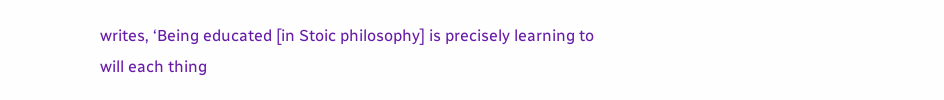writes, ‘Being educated [in Stoic philosophy] is precisely learning to will each thing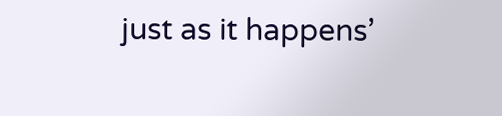just as it happens’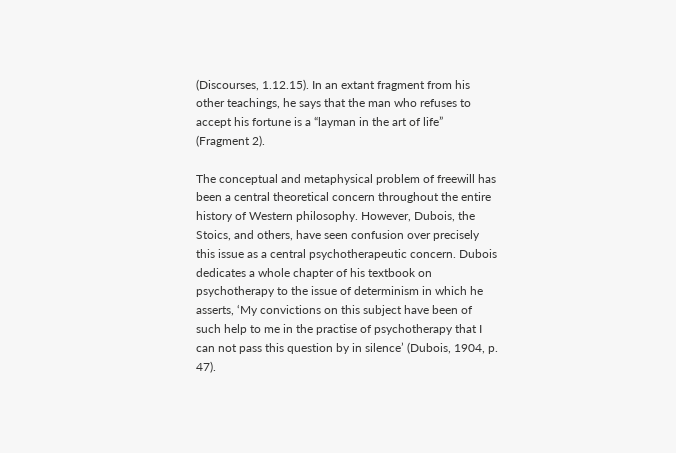(Discourses, 1.12.15). In an extant fragment from his other teachings, he says that the man who refuses to accept his fortune is a “layman in the art of life” (Fragment 2).

The conceptual and metaphysical problem of freewill has been a central theoretical concern throughout the entire history of Western philosophy. However, Dubois, the Stoics, and others, have seen confusion over precisely this issue as a central psychotherapeutic concern. Dubois dedicates a whole chapter of his textbook on psychotherapy to the issue of determinism in which he asserts, ‘My convictions on this subject have been of such help to me in the practise of psychotherapy that I can not pass this question by in silence’ (Dubois, 1904, p. 47).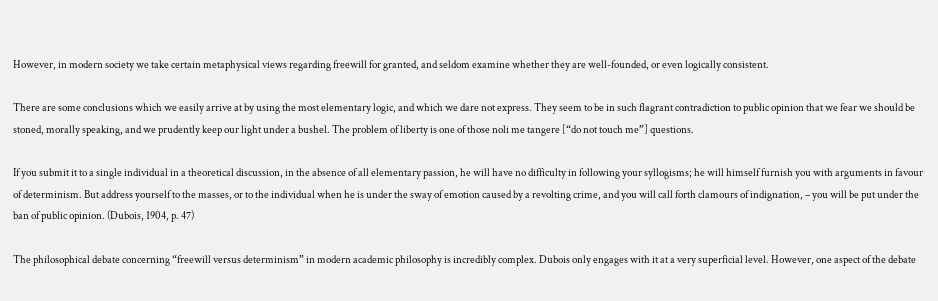However, in modern society we take certain metaphysical views regarding freewill for granted, and seldom examine whether they are well-founded, or even logically consistent.

There are some conclusions which we easily arrive at by using the most elementary logic, and which we dare not express. They seem to be in such flagrant contradiction to public opinion that we fear we should be stoned, morally speaking, and we prudently keep our light under a bushel. The problem of liberty is one of those noli me tangere [“do not touch me”] questions.

If you submit it to a single individual in a theoretical discussion, in the absence of all elementary passion, he will have no difficulty in following your syllogisms; he will himself furnish you with arguments in favour of determinism. But address yourself to the masses, or to the individual when he is under the sway of emotion caused by a revolting crime, and you will call forth clamours of indignation, – you will be put under the ban of public opinion. (Dubois, 1904, p. 47)

The philosophical debate concerning “freewill versus determinism” in modern academic philosophy is incredibly complex. Dubois only engages with it at a very superficial level. However, one aspect of the debate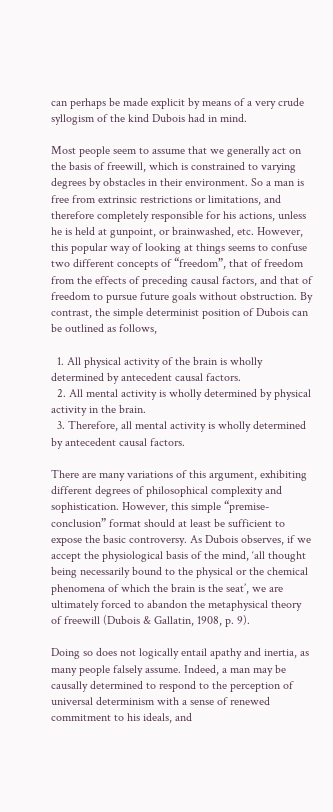can perhaps be made explicit by means of a very crude syllogism of the kind Dubois had in mind.

Most people seem to assume that we generally act on the basis of freewill, which is constrained to varying degrees by obstacles in their environment. So a man is free from extrinsic restrictions or limitations, and therefore completely responsible for his actions, unless he is held at gunpoint, or brainwashed, etc. However, this popular way of looking at things seems to confuse two different concepts of “freedom”, that of freedom from the effects of preceding causal factors, and that of freedom to pursue future goals without obstruction. By contrast, the simple determinist position of Dubois can be outlined as follows,

  1. All physical activity of the brain is wholly determined by antecedent causal factors.
  2. All mental activity is wholly determined by physical activity in the brain.
  3. Therefore, all mental activity is wholly determined by antecedent causal factors.

There are many variations of this argument, exhibiting different degrees of philosophical complexity and sophistication. However, this simple “premise-conclusion” format should at least be sufficient to expose the basic controversy. As Dubois observes, if we accept the physiological basis of the mind, ‘all thought being necessarily bound to the physical or the chemical phenomena of which the brain is the seat’, we are ultimately forced to abandon the metaphysical theory of freewill (Dubois & Gallatin, 1908, p. 9).

Doing so does not logically entail apathy and inertia, as many people falsely assume. Indeed, a man may be causally determined to respond to the perception of universal determinism with a sense of renewed commitment to his ideals, and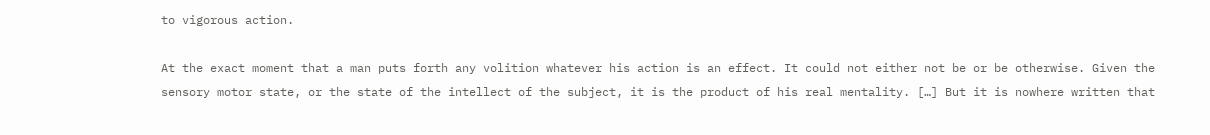to vigorous action.

At the exact moment that a man puts forth any volition whatever his action is an effect. It could not either not be or be otherwise. Given the sensory motor state, or the state of the intellect of the subject, it is the product of his real mentality. […] But it is nowhere written that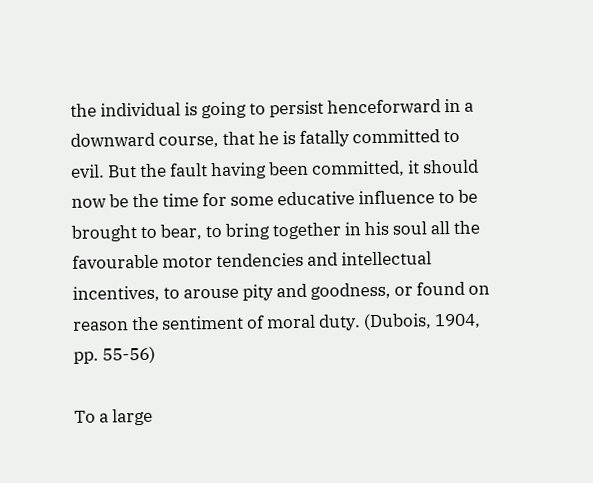the individual is going to persist henceforward in a downward course, that he is fatally committed to evil. But the fault having been committed, it should now be the time for some educative influence to be brought to bear, to bring together in his soul all the favourable motor tendencies and intellectual incentives, to arouse pity and goodness, or found on reason the sentiment of moral duty. (Dubois, 1904, pp. 55-56)

To a large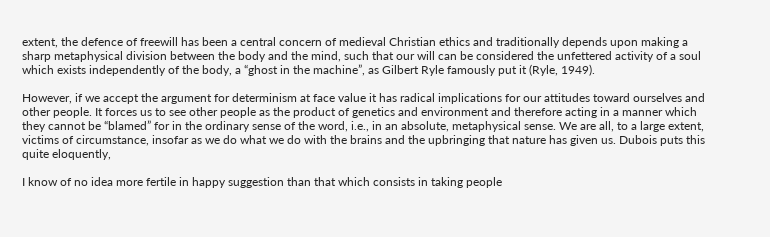extent, the defence of freewill has been a central concern of medieval Christian ethics and traditionally depends upon making a sharp metaphysical division between the body and the mind, such that our will can be considered the unfettered activity of a soul which exists independently of the body, a “ghost in the machine”, as Gilbert Ryle famously put it (Ryle, 1949).

However, if we accept the argument for determinism at face value it has radical implications for our attitudes toward ourselves and other people. It forces us to see other people as the product of genetics and environment and therefore acting in a manner which they cannot be “blamed” for in the ordinary sense of the word, i.e., in an absolute, metaphysical sense. We are all, to a large extent, victims of circumstance, insofar as we do what we do with the brains and the upbringing that nature has given us. Dubois puts this quite eloquently,

I know of no idea more fertile in happy suggestion than that which consists in taking people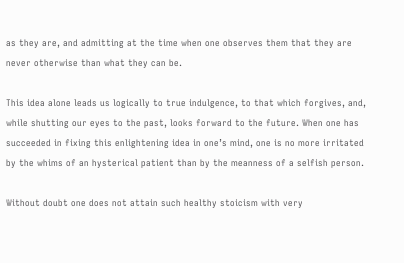as they are, and admitting at the time when one observes them that they are never otherwise than what they can be.

This idea alone leads us logically to true indulgence, to that which forgives, and, while shutting our eyes to the past, looks forward to the future. When one has succeeded in fixing this enlightening idea in one’s mind, one is no more irritated by the whims of an hysterical patient than by the meanness of a selfish person.

Without doubt one does not attain such healthy stoicism with very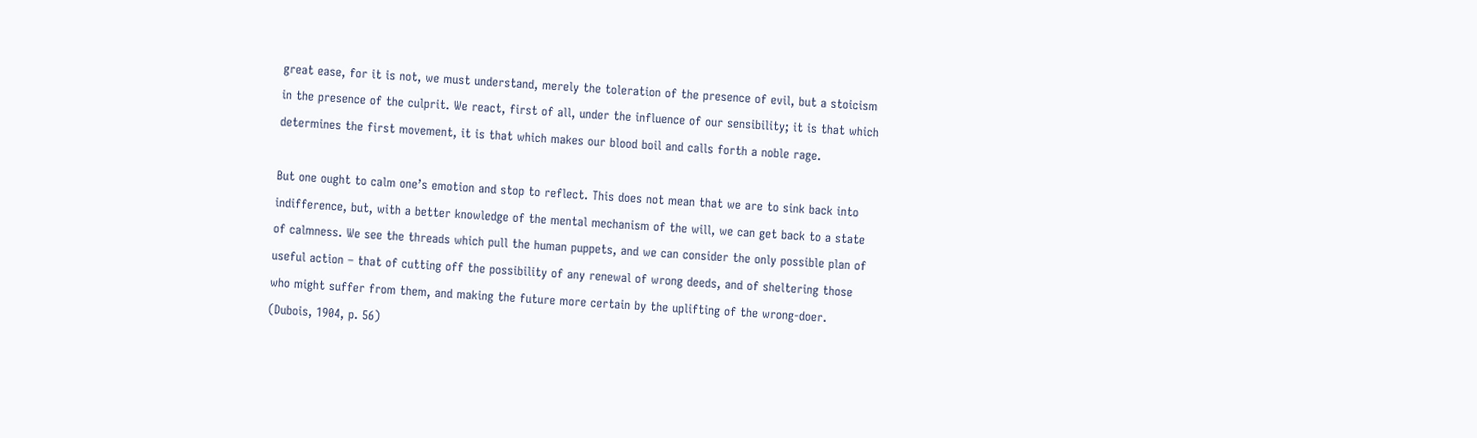great ease, for it is not, we must understand, merely the toleration of the presence of evil, but a stoicism in the presence of the culprit. We react, first of all, under the influence of our sensibility; it is that which determines the first movement, it is that which makes our blood boil and calls forth a noble rage.

But one ought to calm one’s emotion and stop to reflect. This does not mean that we are to sink back into indifference, but, with a better knowledge of the mental mechanism of the will, we can get back to a state of calmness. We see the threads which pull the human puppets, and we can consider the only possible plan of useful action – that of cutting off the possibility of any renewal of wrong deeds, and of sheltering those who might suffer from them, and making the future more certain by the uplifting of the wrong-doer. (Dubois, 1904, p. 56)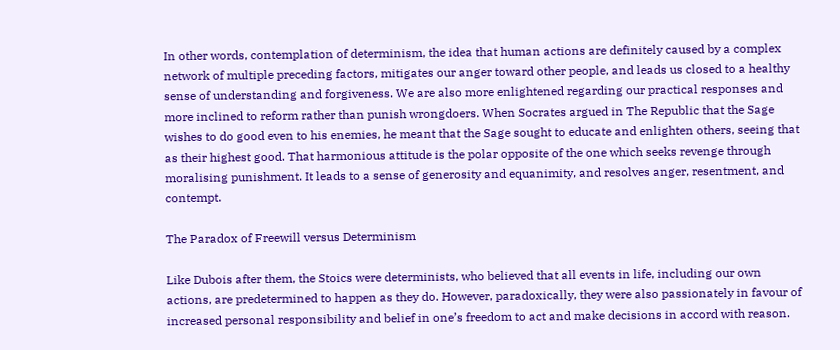In other words, contemplation of determinism, the idea that human actions are definitely caused by a complex network of multiple preceding factors, mitigates our anger toward other people, and leads us closed to a healthy sense of understanding and forgiveness. We are also more enlightened regarding our practical responses and more inclined to reform rather than punish wrongdoers. When Socrates argued in The Republic that the Sage wishes to do good even to his enemies, he meant that the Sage sought to educate and enlighten others, seeing that as their highest good. That harmonious attitude is the polar opposite of the one which seeks revenge through moralising punishment. It leads to a sense of generosity and equanimity, and resolves anger, resentment, and contempt.

The Paradox of Freewill versus Determinism

Like Dubois after them, the Stoics were determinists, who believed that all events in life, including our own actions, are predetermined to happen as they do. However, paradoxically, they were also passionately in favour of increased personal responsibility and belief in one’s freedom to act and make decisions in accord with reason.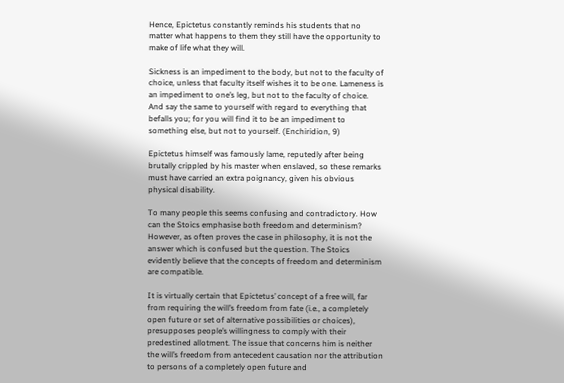Hence, Epictetus constantly reminds his students that no matter what happens to them they still have the opportunity to make of life what they will.

Sickness is an impediment to the body, but not to the faculty of choice, unless that faculty itself wishes it to be one. Lameness is an impediment to one’s leg, but not to the faculty of choice. And say the same to yourself with regard to everything that befalls you; for you will find it to be an impediment to something else, but not to yourself. (Enchiridion, 9)

Epictetus himself was famously lame, reputedly after being brutally crippled by his master when enslaved, so these remarks must have carried an extra poignancy, given his obvious physical disability.

To many people this seems confusing and contradictory. How can the Stoics emphasise both freedom and determinism? However, as often proves the case in philosophy, it is not the answer which is confused but the question. The Stoics evidently believe that the concepts of freedom and determinism are compatible.

It is virtually certain that Epictetus’ concept of a free will, far from requiring the will’s freedom from fate (i.e., a completely open future or set of alternative possibilities or choices), presupposes people’s willingness to comply with their predestined allotment. The issue that concerns him is neither the will’s freedom from antecedent causation nor the attribution to persons of a completely open future and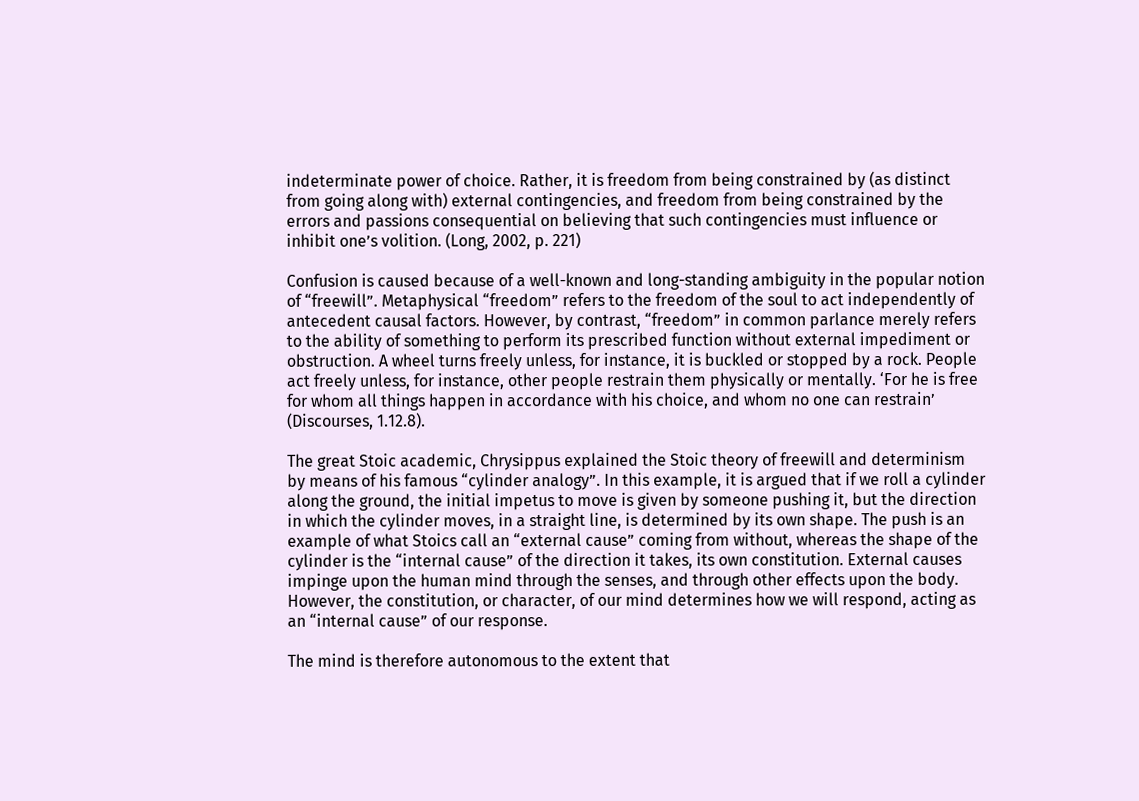indeterminate power of choice. Rather, it is freedom from being constrained by (as distinct from going along with) external contingencies, and freedom from being constrained by the errors and passions consequential on believing that such contingencies must influence or inhibit one’s volition. (Long, 2002, p. 221)

Confusion is caused because of a well-known and long-standing ambiguity in the popular notion of “freewill”. Metaphysical “freedom” refers to the freedom of the soul to act independently of antecedent causal factors. However, by contrast, “freedom” in common parlance merely refers to the ability of something to perform its prescribed function without external impediment or obstruction. A wheel turns freely unless, for instance, it is buckled or stopped by a rock. People act freely unless, for instance, other people restrain them physically or mentally. ‘For he is free for whom all things happen in accordance with his choice, and whom no one can restrain’ (Discourses, 1.12.8).

The great Stoic academic, Chrysippus explained the Stoic theory of freewill and determinism by means of his famous “cylinder analogy”. In this example, it is argued that if we roll a cylinder along the ground, the initial impetus to move is given by someone pushing it, but the direction in which the cylinder moves, in a straight line, is determined by its own shape. The push is an example of what Stoics call an “external cause” coming from without, whereas the shape of the cylinder is the “internal cause” of the direction it takes, its own constitution. External causes impinge upon the human mind through the senses, and through other effects upon the body. However, the constitution, or character, of our mind determines how we will respond, acting as an “internal cause” of our response.

The mind is therefore autonomous to the extent that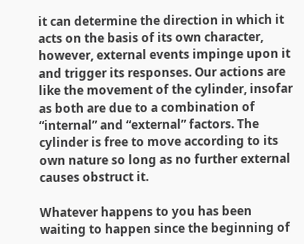it can determine the direction in which it acts on the basis of its own character, however, external events impinge upon it and trigger its responses. Our actions are like the movement of the cylinder, insofar as both are due to a combination of “internal” and “external” factors. The cylinder is free to move according to its own nature so long as no further external causes obstruct it.

Whatever happens to you has been waiting to happen since the beginning of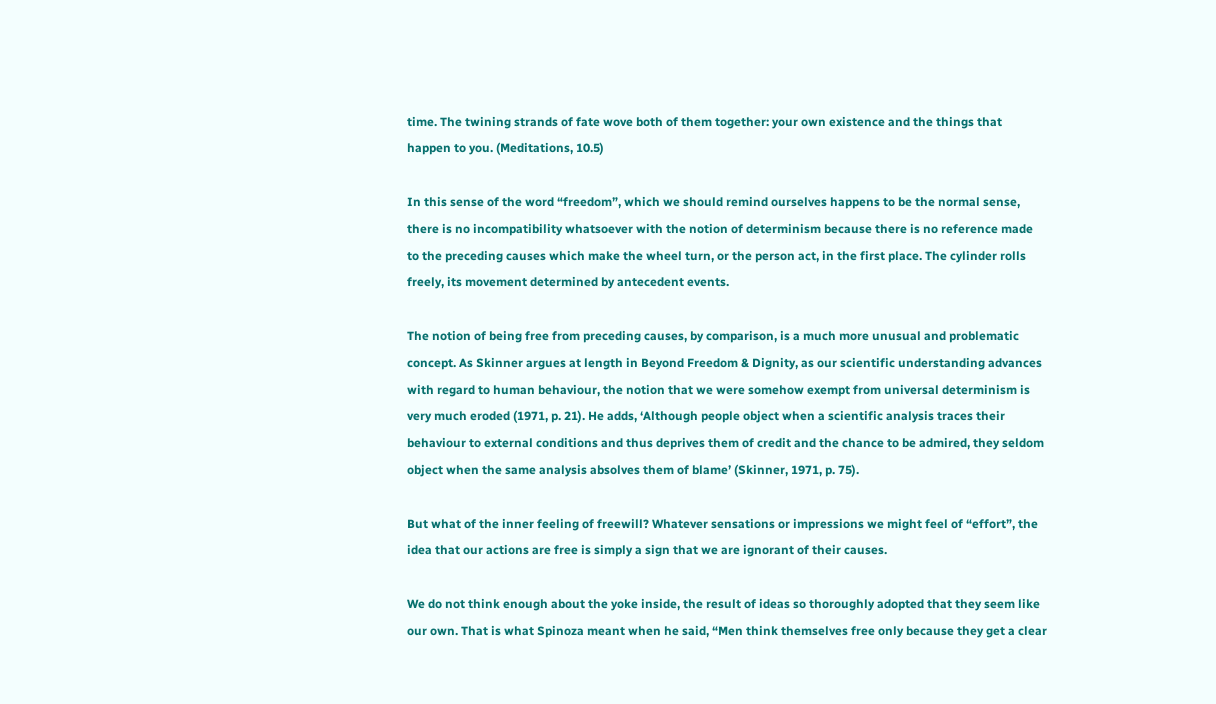time. The twining strands of fate wove both of them together: your own existence and the things that happen to you. (Meditations, 10.5)

In this sense of the word “freedom”, which we should remind ourselves happens to be the normal sense, there is no incompatibility whatsoever with the notion of determinism because there is no reference made to the preceding causes which make the wheel turn, or the person act, in the first place. The cylinder rolls freely, its movement determined by antecedent events.

The notion of being free from preceding causes, by comparison, is a much more unusual and problematic concept. As Skinner argues at length in Beyond Freedom & Dignity, as our scientific understanding advances with regard to human behaviour, the notion that we were somehow exempt from universal determinism is very much eroded (1971, p. 21). He adds, ‘Although people object when a scientific analysis traces their behaviour to external conditions and thus deprives them of credit and the chance to be admired, they seldom object when the same analysis absolves them of blame’ (Skinner, 1971, p. 75).

But what of the inner feeling of freewill? Whatever sensations or impressions we might feel of “effort”, the idea that our actions are free is simply a sign that we are ignorant of their causes.

We do not think enough about the yoke inside, the result of ideas so thoroughly adopted that they seem like our own. That is what Spinoza meant when he said, “Men think themselves free only because they get a clear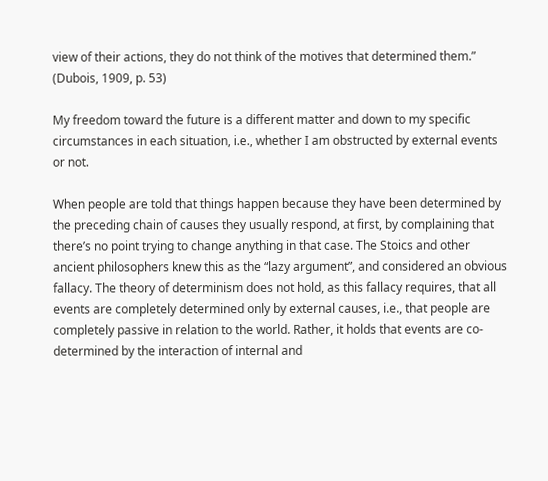view of their actions, they do not think of the motives that determined them.” (Dubois, 1909, p. 53)

My freedom toward the future is a different matter and down to my specific circumstances in each situation, i.e., whether I am obstructed by external events or not.

When people are told that things happen because they have been determined by the preceding chain of causes they usually respond, at first, by complaining that there’s no point trying to change anything in that case. The Stoics and other ancient philosophers knew this as the “lazy argument”, and considered an obvious fallacy. The theory of determinism does not hold, as this fallacy requires, that all events are completely determined only by external causes, i.e., that people are completely passive in relation to the world. Rather, it holds that events are co-determined by the interaction of internal and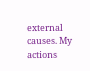external causes. My actions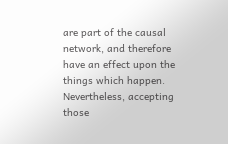are part of the causal network, and therefore have an effect upon the things which happen. Nevertheless, accepting those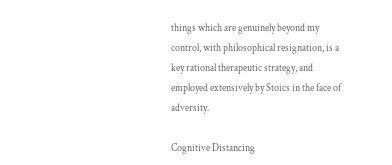things which are genuinely beyond my control, with philosophical resignation, is a key rational therapeutic strategy, and employed extensively by Stoics in the face of adversity.

Cognitive Distancing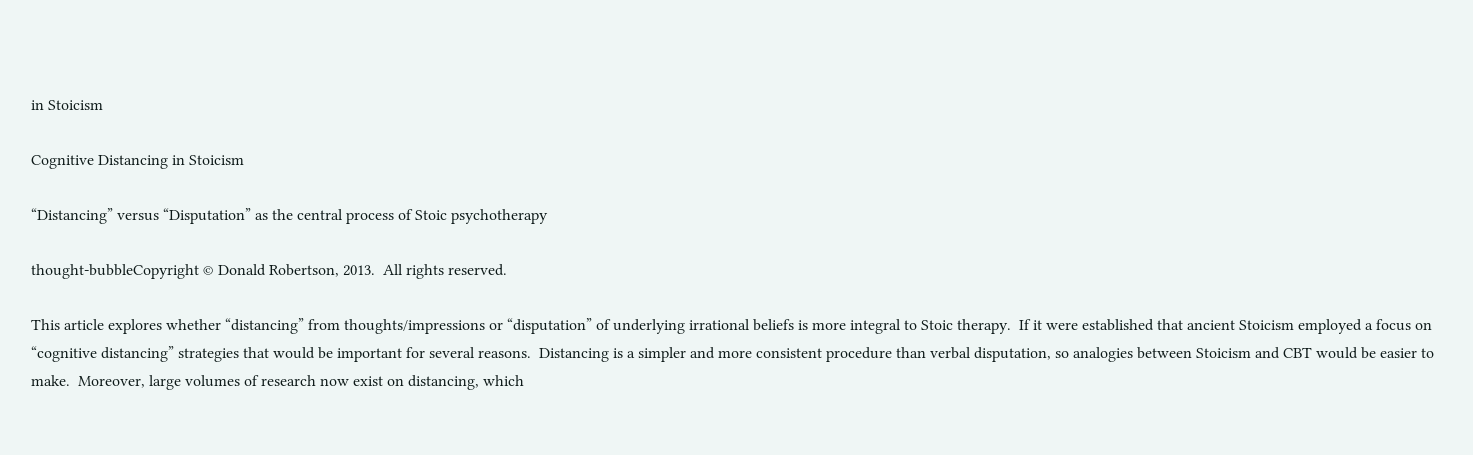in Stoicism

Cognitive Distancing in Stoicism

“Distancing” versus “Disputation” as the central process of Stoic psychotherapy

thought-bubbleCopyright © Donald Robertson, 2013.  All rights reserved.

This article explores whether “distancing” from thoughts/impressions or “disputation” of underlying irrational beliefs is more integral to Stoic therapy.  If it were established that ancient Stoicism employed a focus on “cognitive distancing” strategies that would be important for several reasons.  Distancing is a simpler and more consistent procedure than verbal disputation, so analogies between Stoicism and CBT would be easier to make.  Moreover, large volumes of research now exist on distancing, which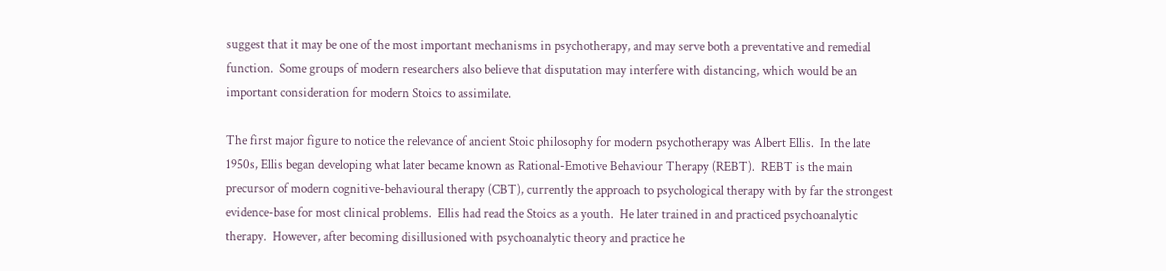suggest that it may be one of the most important mechanisms in psychotherapy, and may serve both a preventative and remedial function.  Some groups of modern researchers also believe that disputation may interfere with distancing, which would be an important consideration for modern Stoics to assimilate.

The first major figure to notice the relevance of ancient Stoic philosophy for modern psychotherapy was Albert Ellis.  In the late 1950s, Ellis began developing what later became known as Rational-Emotive Behaviour Therapy (REBT).  REBT is the main precursor of modern cognitive-behavioural therapy (CBT), currently the approach to psychological therapy with by far the strongest evidence-base for most clinical problems.  Ellis had read the Stoics as a youth.  He later trained in and practiced psychoanalytic therapy.  However, after becoming disillusioned with psychoanalytic theory and practice he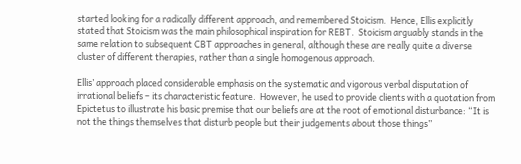started looking for a radically different approach, and remembered Stoicism.  Hence, Ellis explicitly stated that Stoicism was the main philosophical inspiration for REBT.  Stoicism arguably stands in the same relation to subsequent CBT approaches in general, although these are really quite a diverse cluster of different therapies, rather than a single homogenous approach.

Ellis’ approach placed considerable emphasis on the systematic and vigorous verbal disputation of irrational beliefs – its characteristic feature.  However, he used to provide clients with a quotation from Epictetus to illustrate his basic premise that our beliefs are at the root of emotional disturbance: “It is not the things themselves that disturb people but their judgements about those things”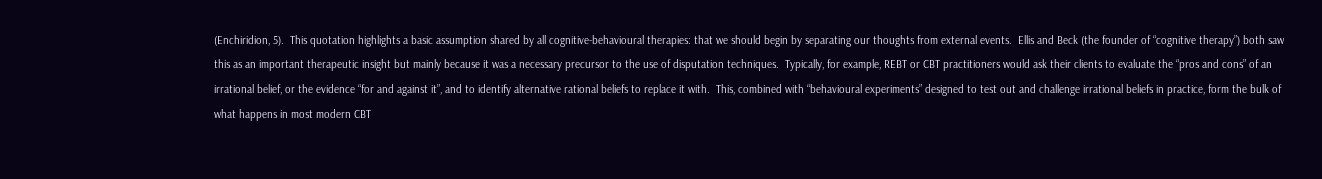(Enchiridion, 5).  This quotation highlights a basic assumption shared by all cognitive-behavioural therapies: that we should begin by separating our thoughts from external events.  Ellis and Beck (the founder of “cognitive therapy”) both saw this as an important therapeutic insight but mainly because it was a necessary precursor to the use of disputation techniques.  Typically, for example, REBT or CBT practitioners would ask their clients to evaluate the “pros and cons” of an irrational belief, or the evidence “for and against it”, and to identify alternative rational beliefs to replace it with.  This, combined with “behavioural experiments” designed to test out and challenge irrational beliefs in practice, form the bulk of what happens in most modern CBT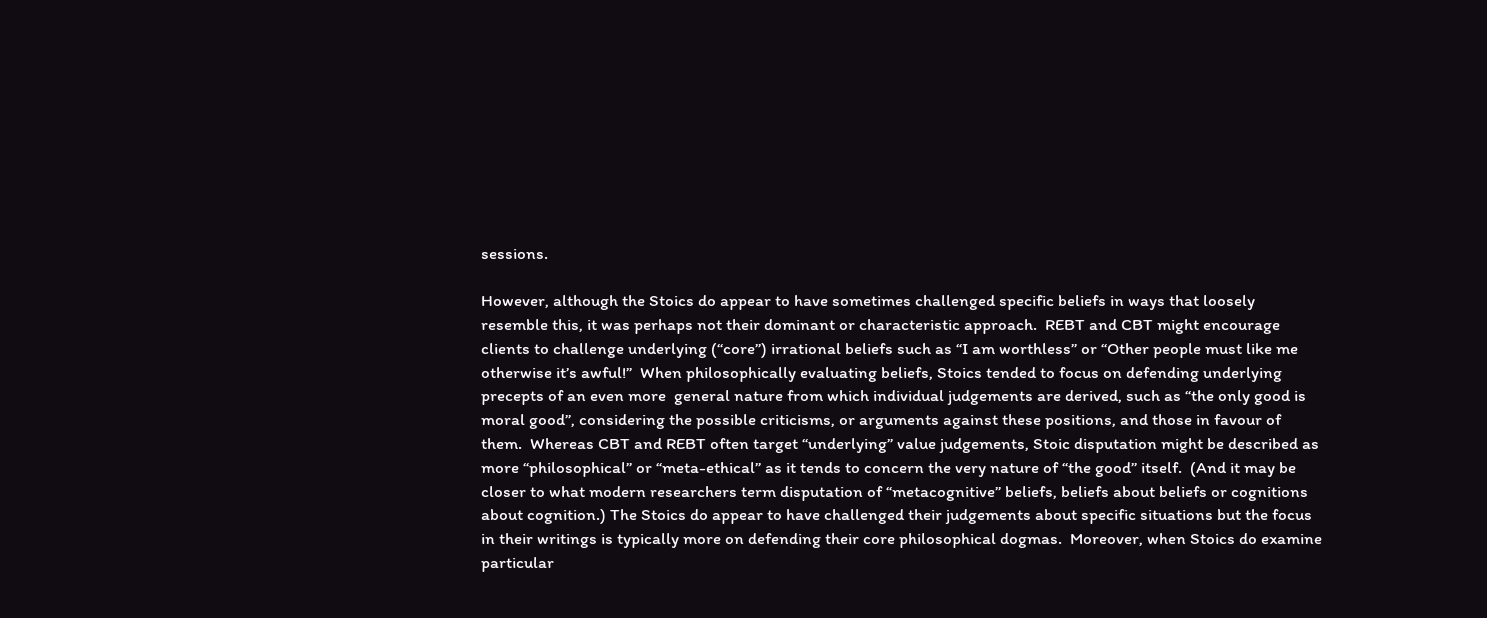sessions.

However, although the Stoics do appear to have sometimes challenged specific beliefs in ways that loosely resemble this, it was perhaps not their dominant or characteristic approach.  REBT and CBT might encourage clients to challenge underlying (“core”) irrational beliefs such as “I am worthless” or “Other people must like me otherwise it’s awful!”  When philosophically evaluating beliefs, Stoics tended to focus on defending underlying precepts of an even more  general nature from which individual judgements are derived, such as “the only good is moral good”, considering the possible criticisms, or arguments against these positions, and those in favour of them.  Whereas CBT and REBT often target “underlying” value judgements, Stoic disputation might be described as more “philosophical” or “meta-ethical” as it tends to concern the very nature of “the good” itself.  (And it may be closer to what modern researchers term disputation of “metacognitive” beliefs, beliefs about beliefs or cognitions about cognition.) The Stoics do appear to have challenged their judgements about specific situations but the focus in their writings is typically more on defending their core philosophical dogmas.  Moreover, when Stoics do examine particular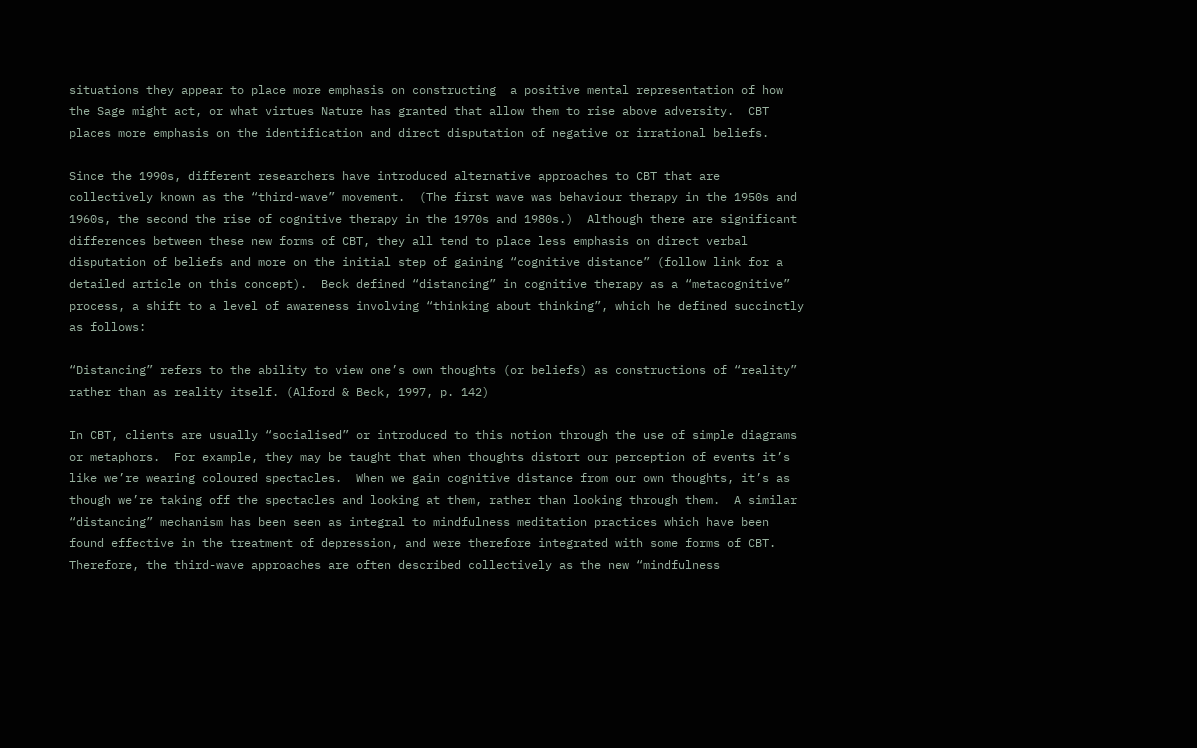situations they appear to place more emphasis on constructing  a positive mental representation of how the Sage might act, or what virtues Nature has granted that allow them to rise above adversity.  CBT places more emphasis on the identification and direct disputation of negative or irrational beliefs.

Since the 1990s, different researchers have introduced alternative approaches to CBT that are collectively known as the “third-wave” movement.  (The first wave was behaviour therapy in the 1950s and 1960s, the second the rise of cognitive therapy in the 1970s and 1980s.)  Although there are significant differences between these new forms of CBT, they all tend to place less emphasis on direct verbal disputation of beliefs and more on the initial step of gaining “cognitive distance” (follow link for a detailed article on this concept).  Beck defined “distancing” in cognitive therapy as a “metacognitive” process, a shift to a level of awareness involving “thinking about thinking”, which he defined succinctly as follows:

“Distancing” refers to the ability to view one’s own thoughts (or beliefs) as constructions of “reality” rather than as reality itself. (Alford & Beck, 1997, p. 142)

In CBT, clients are usually “socialised” or introduced to this notion through the use of simple diagrams or metaphors.  For example, they may be taught that when thoughts distort our perception of events it’s like we’re wearing coloured spectacles.  When we gain cognitive distance from our own thoughts, it’s as though we’re taking off the spectacles and looking at them, rather than looking through them.  A similar “distancing” mechanism has been seen as integral to mindfulness meditation practices which have been found effective in the treatment of depression, and were therefore integrated with some forms of CBT.  Therefore, the third-wave approaches are often described collectively as the new “mindfulness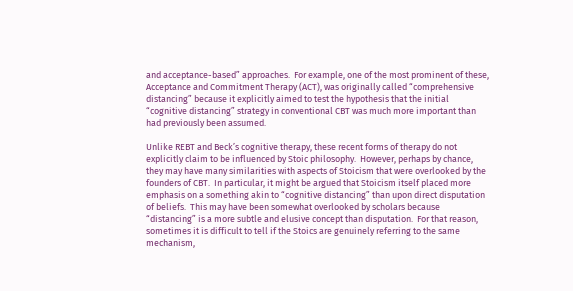and acceptance-based” approaches.  For example, one of the most prominent of these, Acceptance and Commitment Therapy (ACT), was originally called “comprehensive distancing” because it explicitly aimed to test the hypothesis that the initial “cognitive distancing” strategy in conventional CBT was much more important than had previously been assumed.

Unlike REBT and Beck’s cognitive therapy, these recent forms of therapy do not explicitly claim to be influenced by Stoic philosophy.  However, perhaps by chance, they may have many similarities with aspects of Stoicism that were overlooked by the founders of CBT.  In particular, it might be argued that Stoicism itself placed more emphasis on a something akin to “cognitive distancing” than upon direct disputation of beliefs.  This may have been somewhat overlooked by scholars because “distancing” is a more subtle and elusive concept than disputation.  For that reason, sometimes it is difficult to tell if the Stoics are genuinely referring to the same mechanism,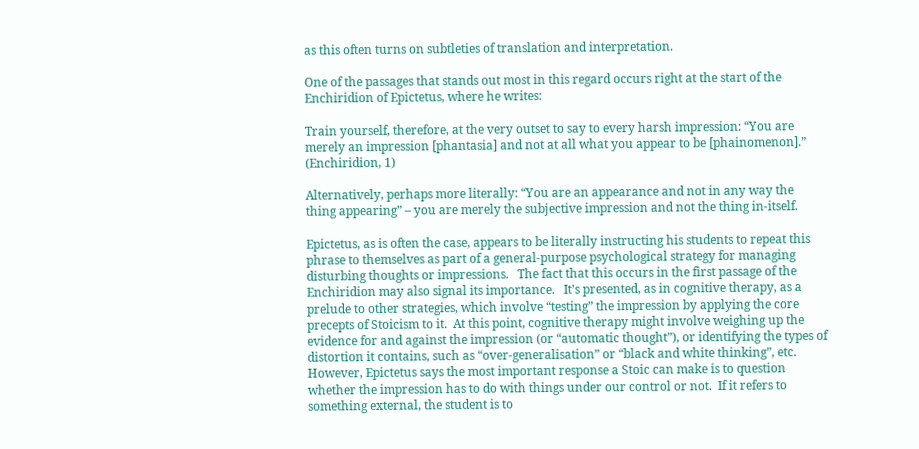as this often turns on subtleties of translation and interpretation.

One of the passages that stands out most in this regard occurs right at the start of the Enchiridion of Epictetus, where he writes:

Train yourself, therefore, at the very outset to say to every harsh impression: “You are merely an impression [phantasia] and not at all what you appear to be [phainomenon].” (Enchiridion, 1)

Alternatively, perhaps more literally: “You are an appearance and not in any way the thing appearing” – you are merely the subjective impression and not the thing in-itself.

Epictetus, as is often the case, appears to be literally instructing his students to repeat this phrase to themselves as part of a general-purpose psychological strategy for managing disturbing thoughts or impressions.   The fact that this occurs in the first passage of the Enchiridion may also signal its importance.   It’s presented, as in cognitive therapy, as a prelude to other strategies, which involve “testing” the impression by applying the core precepts of Stoicism to it.  At this point, cognitive therapy might involve weighing up the evidence for and against the impression (or “automatic thought”), or identifying the types of distortion it contains, such as “over-generalisation” or “black and white thinking”, etc.  However, Epictetus says the most important response a Stoic can make is to question whether the impression has to do with things under our control or not.  If it refers to something external, the student is to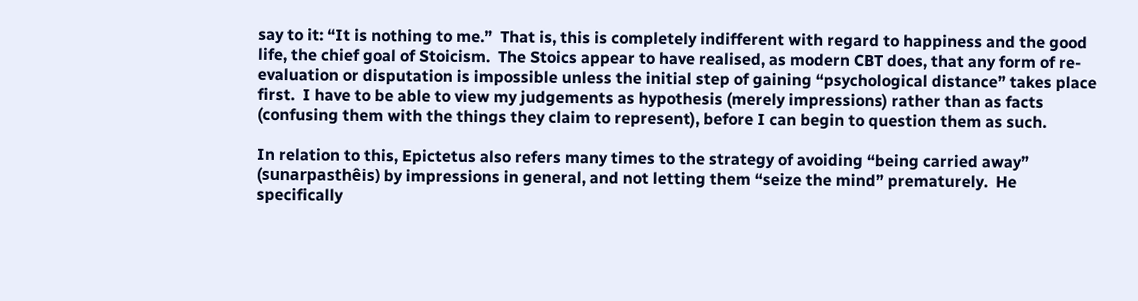say to it: “It is nothing to me.”  That is, this is completely indifferent with regard to happiness and the good life, the chief goal of Stoicism.  The Stoics appear to have realised, as modern CBT does, that any form of re-evaluation or disputation is impossible unless the initial step of gaining “psychological distance” takes place first.  I have to be able to view my judgements as hypothesis (merely impressions) rather than as facts (confusing them with the things they claim to represent), before I can begin to question them as such.

In relation to this, Epictetus also refers many times to the strategy of avoiding “being carried away” (sunarpasthêis) by impressions in general, and not letting them “seize the mind” prematurely.  He specifically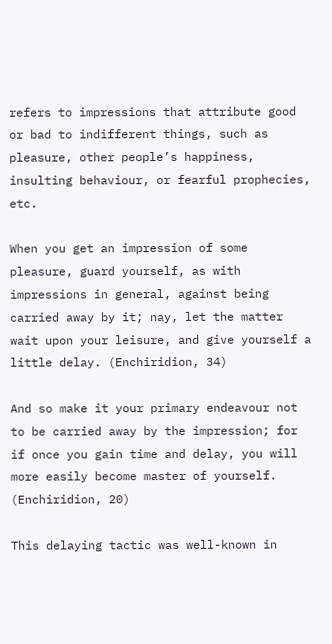refers to impressions that attribute good or bad to indifferent things, such as pleasure, other people’s happiness, insulting behaviour, or fearful prophecies, etc.

When you get an impression of some pleasure, guard yourself, as with impressions in general, against being carried away by it; nay, let the matter wait upon your leisure, and give yourself a little delay. (Enchiridion, 34)

And so make it your primary endeavour not to be carried away by the impression; for if once you gain time and delay, you will more easily become master of yourself. (Enchiridion, 20)

This delaying tactic was well-known in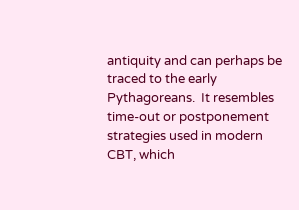antiquity and can perhaps be traced to the early Pythagoreans.  It resembles time-out or postponement strategies used in modern CBT, which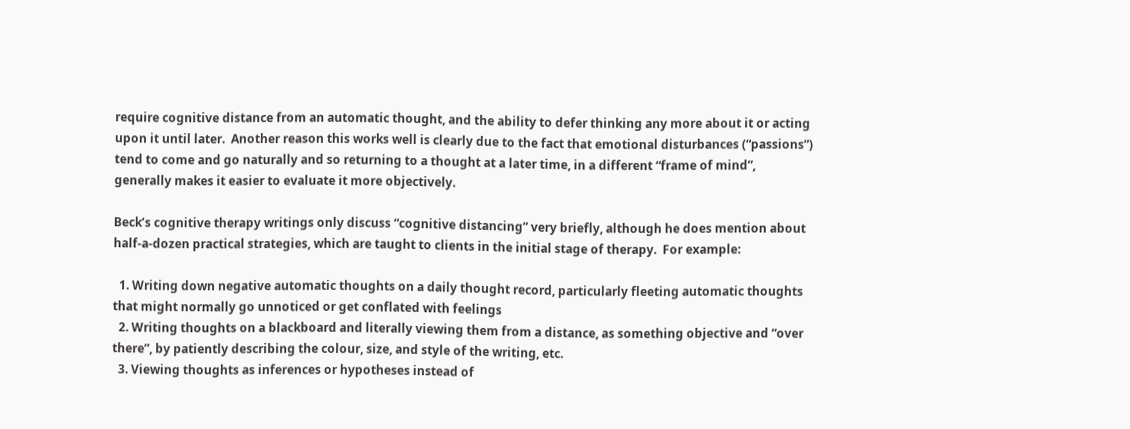require cognitive distance from an automatic thought, and the ability to defer thinking any more about it or acting upon it until later.  Another reason this works well is clearly due to the fact that emotional disturbances (“passions”) tend to come and go naturally and so returning to a thought at a later time, in a different “frame of mind”, generally makes it easier to evaluate it more objectively.

Beck’s cognitive therapy writings only discuss “cognitive distancing” very briefly, although he does mention about half-a-dozen practical strategies, which are taught to clients in the initial stage of therapy.  For example:

  1. Writing down negative automatic thoughts on a daily thought record, particularly fleeting automatic thoughts that might normally go unnoticed or get conflated with feelings
  2. Writing thoughts on a blackboard and literally viewing them from a distance, as something objective and “over there”, by patiently describing the colour, size, and style of the writing, etc.
  3. Viewing thoughts as inferences or hypotheses instead of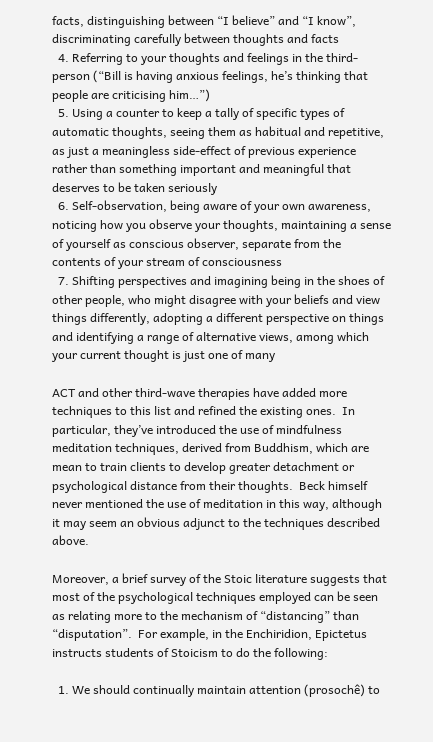facts, distinguishing between “I believe” and “I know”, discriminating carefully between thoughts and facts
  4. Referring to your thoughts and feelings in the third-person (“Bill is having anxious feelings, he’s thinking that people are criticising him…”)
  5. Using a counter to keep a tally of specific types of automatic thoughts, seeing them as habitual and repetitive, as just a meaningless side-effect of previous experience rather than something important and meaningful that deserves to be taken seriously
  6. Self-observation, being aware of your own awareness, noticing how you observe your thoughts, maintaining a sense of yourself as conscious observer, separate from the contents of your stream of consciousness
  7. Shifting perspectives and imagining being in the shoes of other people, who might disagree with your beliefs and view things differently, adopting a different perspective on things and identifying a range of alternative views, among which your current thought is just one of many

ACT and other third-wave therapies have added more techniques to this list and refined the existing ones.  In particular, they’ve introduced the use of mindfulness meditation techniques, derived from Buddhism, which are mean to train clients to develop greater detachment or psychological distance from their thoughts.  Beck himself never mentioned the use of meditation in this way, although it may seem an obvious adjunct to the techniques described above.

Moreover, a brief survey of the Stoic literature suggests that most of the psychological techniques employed can be seen as relating more to the mechanism of “distancing” than “disputation”.  For example, in the Enchiridion, Epictetus instructs students of Stoicism to do the following:

  1. We should continually maintain attention (prosochê) to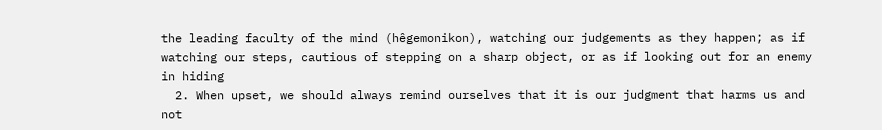the leading faculty of the mind (hêgemonikon), watching our judgements as they happen; as if watching our steps, cautious of stepping on a sharp object, or as if looking out for an enemy in hiding
  2. When upset, we should always remind ourselves that it is our judgment that harms us and not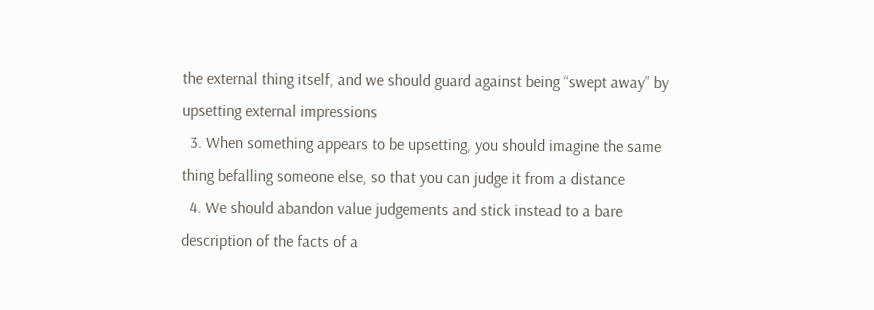the external thing itself, and we should guard against being “swept away” by upsetting external impressions
  3. When something appears to be upsetting, you should imagine the same thing befalling someone else, so that you can judge it from a distance
  4. We should abandon value judgements and stick instead to a bare description of the facts of a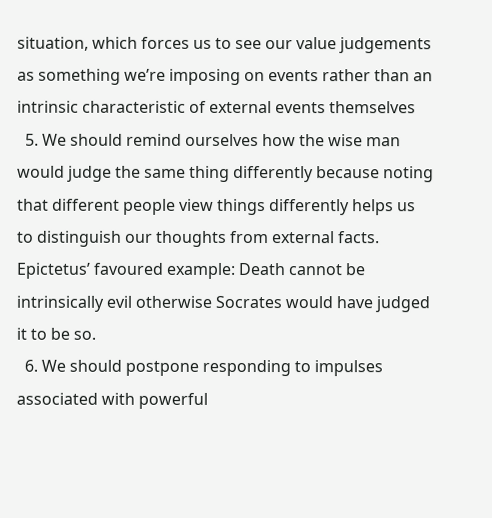situation, which forces us to see our value judgements as something we’re imposing on events rather than an intrinsic characteristic of external events themselves
  5. We should remind ourselves how the wise man would judge the same thing differently because noting that different people view things differently helps us to distinguish our thoughts from external facts.  Epictetus’ favoured example: Death cannot be intrinsically evil otherwise Socrates would have judged it to be so.
  6. We should postpone responding to impulses associated with powerful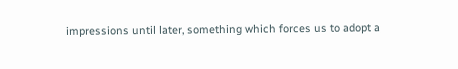impressions until later, something which forces us to adopt a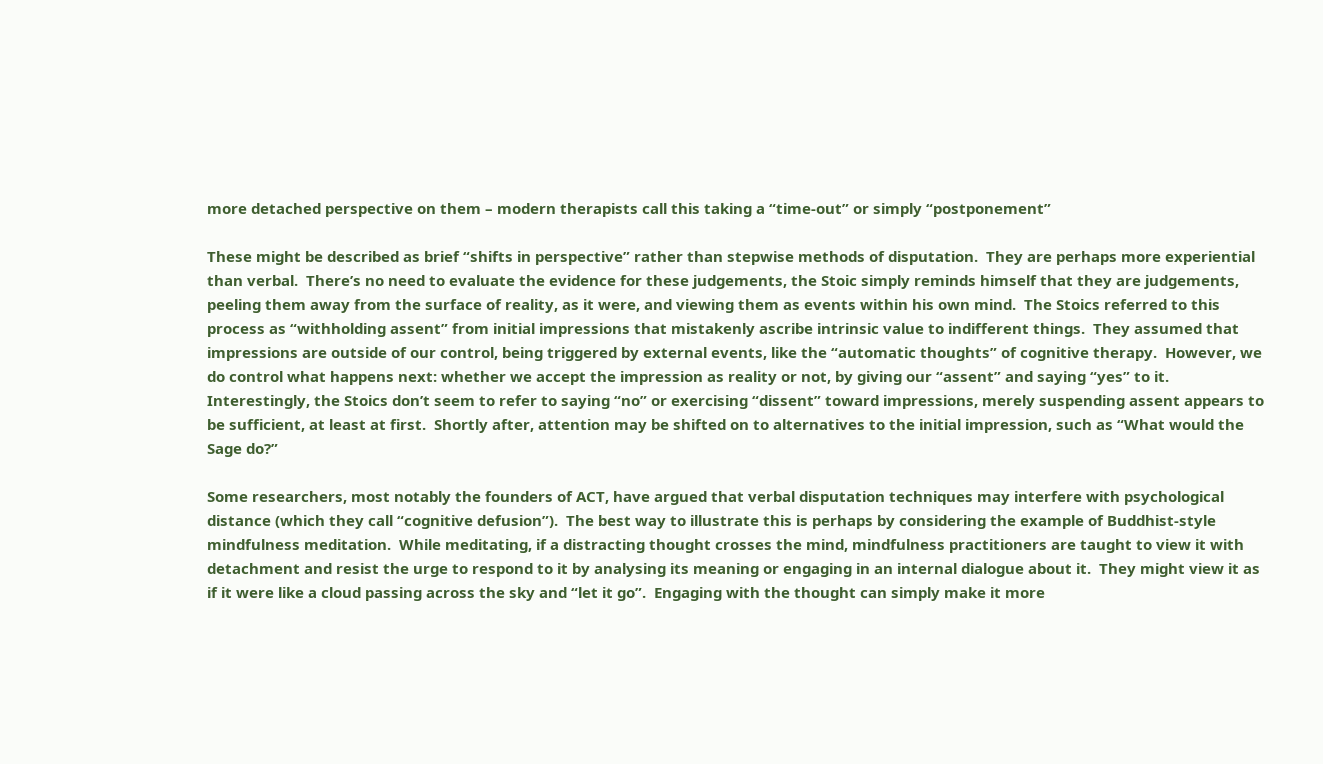more detached perspective on them – modern therapists call this taking a “time-out” or simply “postponement”

These might be described as brief “shifts in perspective” rather than stepwise methods of disputation.  They are perhaps more experiential than verbal.  There’s no need to evaluate the evidence for these judgements, the Stoic simply reminds himself that they are judgements, peeling them away from the surface of reality, as it were, and viewing them as events within his own mind.  The Stoics referred to this process as “withholding assent” from initial impressions that mistakenly ascribe intrinsic value to indifferent things.  They assumed that impressions are outside of our control, being triggered by external events, like the “automatic thoughts” of cognitive therapy.  However, we do control what happens next: whether we accept the impression as reality or not, by giving our “assent” and saying “yes” to it.  Interestingly, the Stoics don’t seem to refer to saying “no” or exercising “dissent” toward impressions, merely suspending assent appears to be sufficient, at least at first.  Shortly after, attention may be shifted on to alternatives to the initial impression, such as “What would the Sage do?”

Some researchers, most notably the founders of ACT, have argued that verbal disputation techniques may interfere with psychological distance (which they call “cognitive defusion”).  The best way to illustrate this is perhaps by considering the example of Buddhist-style mindfulness meditation.  While meditating, if a distracting thought crosses the mind, mindfulness practitioners are taught to view it with detachment and resist the urge to respond to it by analysing its meaning or engaging in an internal dialogue about it.  They might view it as if it were like a cloud passing across the sky and “let it go”.  Engaging with the thought can simply make it more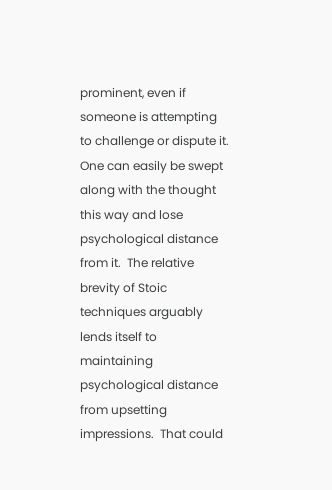prominent, even if someone is attempting to challenge or dispute it.  One can easily be swept along with the thought this way and lose psychological distance from it.  The relative brevity of Stoic techniques arguably lends itself to maintaining psychological distance from upsetting impressions.  That could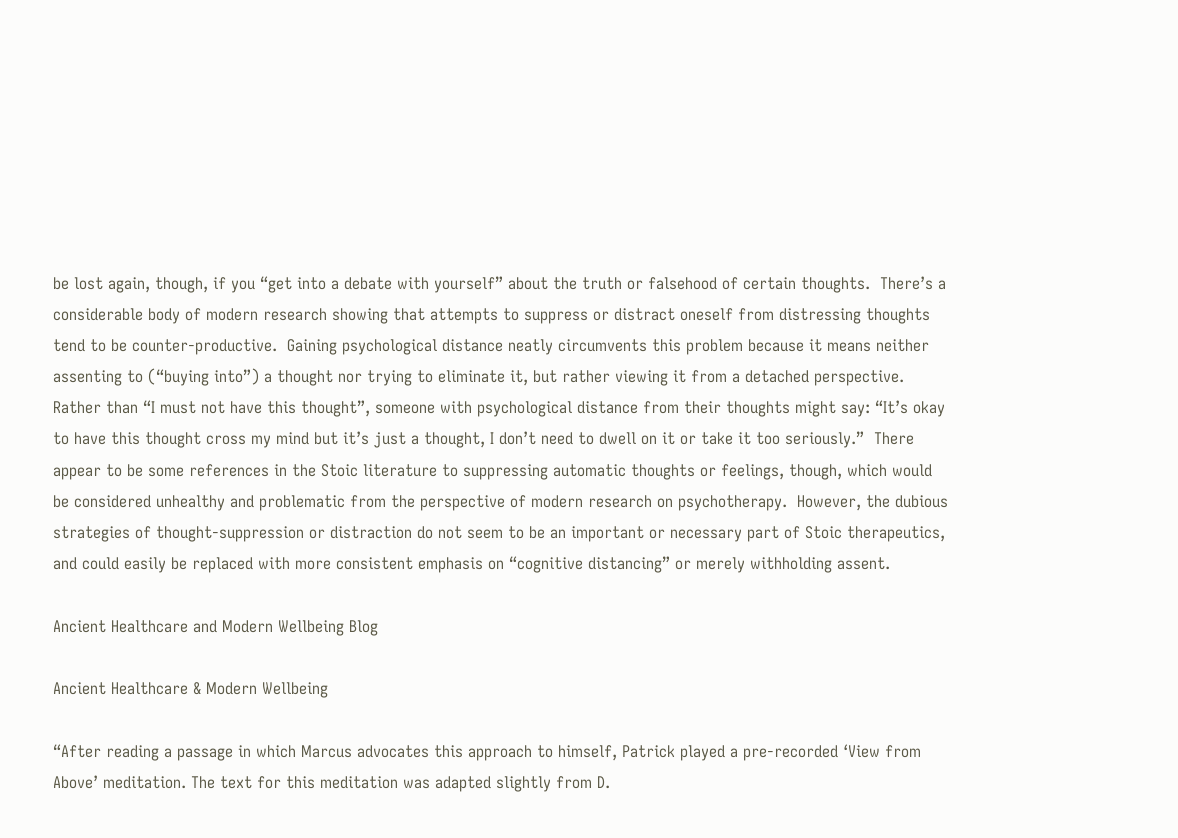be lost again, though, if you “get into a debate with yourself” about the truth or falsehood of certain thoughts.  There’s a considerable body of modern research showing that attempts to suppress or distract oneself from distressing thoughts tend to be counter-productive.  Gaining psychological distance neatly circumvents this problem because it means neither assenting to (“buying into”) a thought nor trying to eliminate it, but rather viewing it from a detached perspective.  Rather than “I must not have this thought”, someone with psychological distance from their thoughts might say: “It’s okay to have this thought cross my mind but it’s just a thought, I don’t need to dwell on it or take it too seriously.”  There appear to be some references in the Stoic literature to suppressing automatic thoughts or feelings, though, which would be considered unhealthy and problematic from the perspective of modern research on psychotherapy.  However, the dubious strategies of thought-suppression or distraction do not seem to be an important or necessary part of Stoic therapeutics, and could easily be replaced with more consistent emphasis on “cognitive distancing” or merely withholding assent.

Ancient Healthcare and Modern Wellbeing Blog

Ancient Healthcare & Modern Wellbeing

“After reading a passage in which Marcus advocates this approach to himself, Patrick played a pre-recorded ‘View from Above’ meditation. The text for this meditation was adapted slightly from D.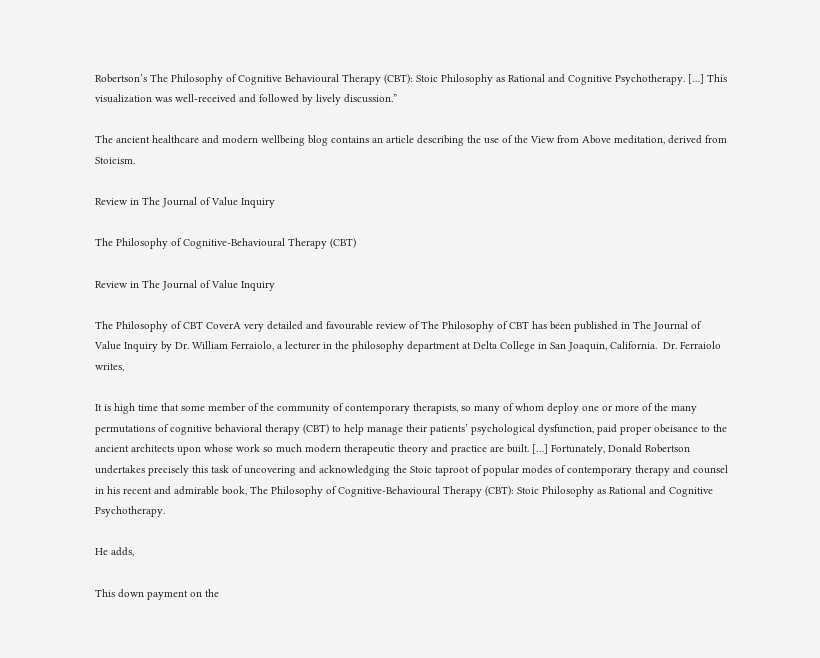Robertson’s The Philosophy of Cognitive Behavioural Therapy (CBT): Stoic Philosophy as Rational and Cognitive Psychotherapy. […] This visualization was well-received and followed by lively discussion.”

The ancient healthcare and modern wellbeing blog contains an article describing the use of the View from Above meditation, derived from Stoicism.

Review in The Journal of Value Inquiry

The Philosophy of Cognitive-Behavioural Therapy (CBT)

Review in The Journal of Value Inquiry

The Philosophy of CBT CoverA very detailed and favourable review of The Philosophy of CBT has been published in The Journal of Value Inquiry by Dr. William Ferraiolo, a lecturer in the philosophy department at Delta College in San Joaquin, California.  Dr. Ferraiolo writes,

It is high time that some member of the community of contemporary therapists, so many of whom deploy one or more of the many permutations of cognitive behavioral therapy (CBT) to help manage their patients’ psychological dysfunction, paid proper obeisance to the ancient architects upon whose work so much modern therapeutic theory and practice are built. […] Fortunately, Donald Robertson undertakes precisely this task of uncovering and acknowledging the Stoic taproot of popular modes of contemporary therapy and counsel in his recent and admirable book, The Philosophy of Cognitive-Behavioural Therapy (CBT): Stoic Philosophy as Rational and Cognitive Psychotherapy.

He adds,

This down payment on the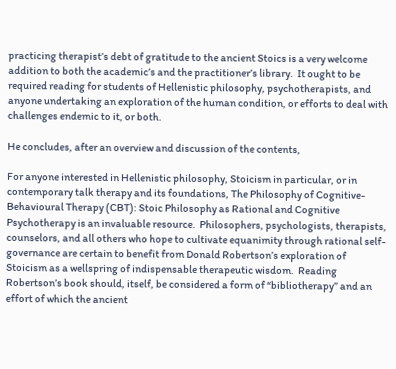practicing therapist’s debt of gratitude to the ancient Stoics is a very welcome addition to both the academic’s and the practitioner’s library.  It ought to be required reading for students of Hellenistic philosophy, psychotherapists, and anyone undertaking an exploration of the human condition, or efforts to deal with challenges endemic to it, or both.

He concludes, after an overview and discussion of the contents,

For anyone interested in Hellenistic philosophy, Stoicism in particular, or in contemporary talk therapy and its foundations, The Philosophy of Cognitive-Behavioural Therapy (CBT): Stoic Philosophy as Rational and Cognitive Psychotherapy is an invaluable resource.  Philosophers, psychologists, therapists, counselors, and all others who hope to cultivate equanimity through rational self-governance are certain to benefit from Donald Robertson’s exploration of Stoicism as a wellspring of indispensable therapeutic wisdom.  Reading Robertson’s book should, itself, be considered a form of “bibliotherapy” and an effort of which the ancient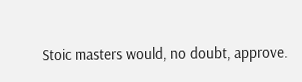Stoic masters would, no doubt, approve.